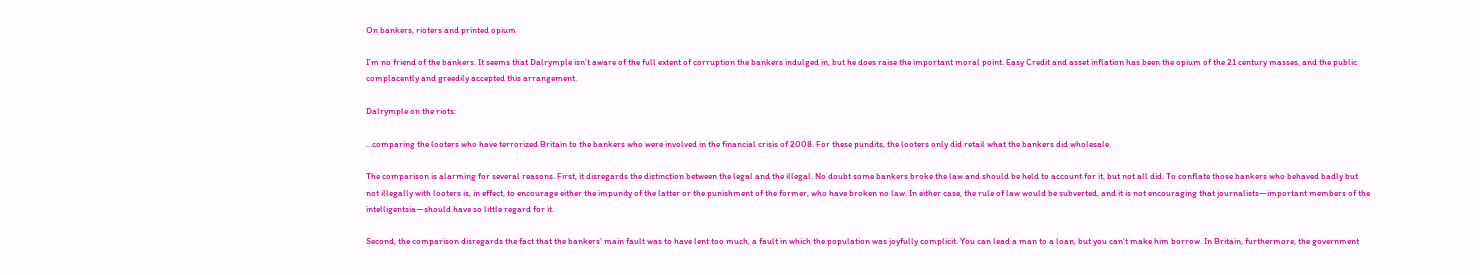On bankers, rioters and printed opium

I’m no friend of the bankers. It seems that Dalrymple isn’t aware of the full extent of corruption the bankers indulged in, but he does raise the important moral point. Easy Credit and asset inflation has been the opium of the 21 century masses, and the public complacently and greedily accepted this arrangement.

Dalrymple on the riots:

…comparing the looters who have terrorized Britain to the bankers who were involved in the financial crisis of 2008. For these pundits, the looters only did retail what the bankers did wholesale.

The comparison is alarming for several reasons. First, it disregards the distinction between the legal and the illegal. No doubt some bankers broke the law and should be held to account for it, but not all did. To conflate those bankers who behaved badly but not illegally with looters is, in effect, to encourage either the impunity of the latter or the punishment of the former, who have broken no law. In either case, the rule of law would be subverted, and it is not encouraging that journalists—important members of the intelligentsia—should have so little regard for it.

Second, the comparison disregards the fact that the bankers’ main fault was to have lent too much, a fault in which the population was joyfully complicit. You can lead a man to a loan, but you can’t make him borrow. In Britain, furthermore, the government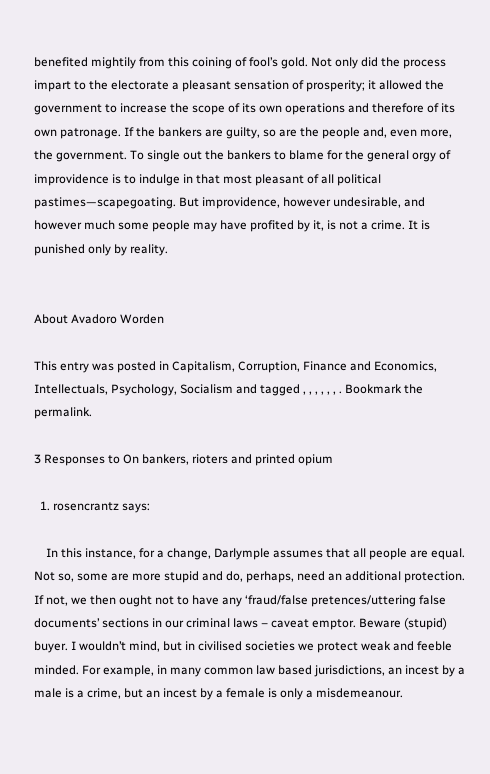benefited mightily from this coining of fool’s gold. Not only did the process impart to the electorate a pleasant sensation of prosperity; it allowed the government to increase the scope of its own operations and therefore of its own patronage. If the bankers are guilty, so are the people and, even more, the government. To single out the bankers to blame for the general orgy of improvidence is to indulge in that most pleasant of all political pastimes—scapegoating. But improvidence, however undesirable, and however much some people may have profited by it, is not a crime. It is punished only by reality.


About Avadoro Worden

This entry was posted in Capitalism, Corruption, Finance and Economics, Intellectuals, Psychology, Socialism and tagged , , , , , , . Bookmark the permalink.

3 Responses to On bankers, rioters and printed opium

  1. rosencrantz says:

    In this instance, for a change, Darlymple assumes that all people are equal. Not so, some are more stupid and do, perhaps, need an additional protection. If not, we then ought not to have any ‘fraud/false pretences/uttering false documents’ sections in our criminal laws – caveat emptor. Beware (stupid) buyer. I wouldn’t mind, but in civilised societies we protect weak and feeble minded. For example, in many common law based jurisdictions, an incest by a male is a crime, but an incest by a female is only a misdemeanour.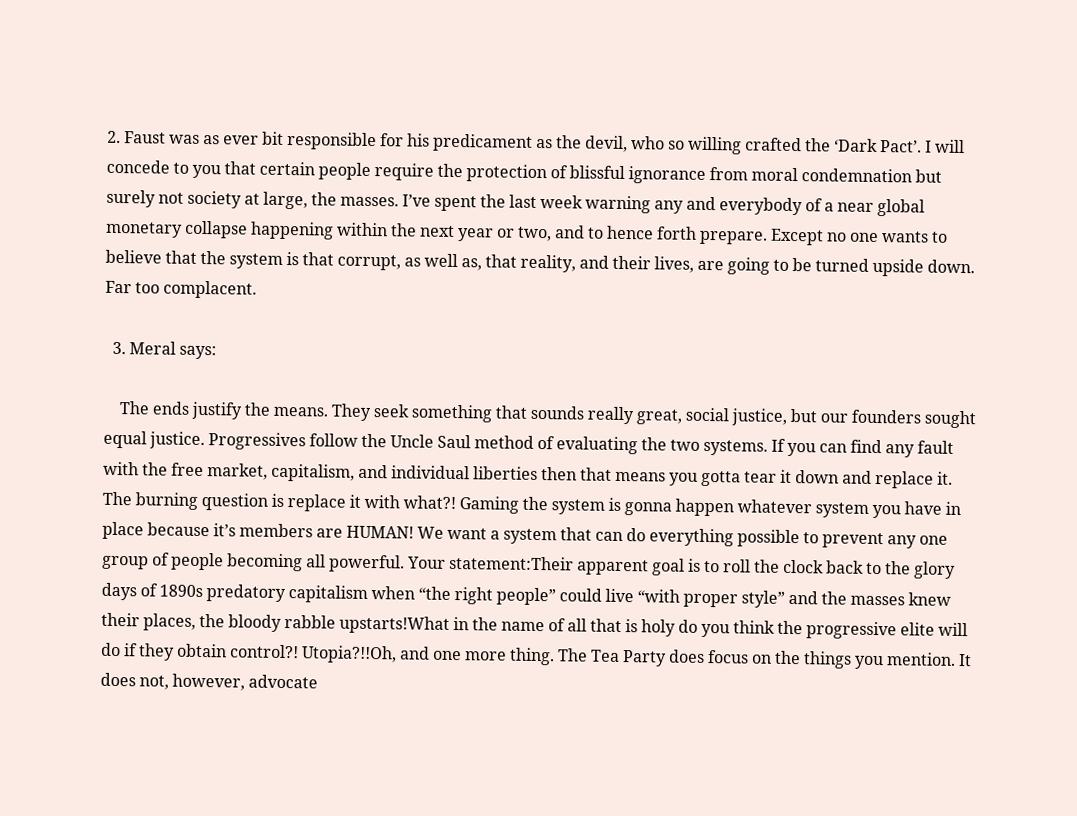2. Faust was as ever bit responsible for his predicament as the devil, who so willing crafted the ‘Dark Pact’. I will concede to you that certain people require the protection of blissful ignorance from moral condemnation but surely not society at large, the masses. I’ve spent the last week warning any and everybody of a near global monetary collapse happening within the next year or two, and to hence forth prepare. Except no one wants to believe that the system is that corrupt, as well as, that reality, and their lives, are going to be turned upside down. Far too complacent.

  3. Meral says:

    The ends justify the means. They seek something that sounds really great, social justice, but our founders sought equal justice. Progressives follow the Uncle Saul method of evaluating the two systems. If you can find any fault with the free market, capitalism, and individual liberties then that means you gotta tear it down and replace it. The burning question is replace it with what?! Gaming the system is gonna happen whatever system you have in place because it’s members are HUMAN! We want a system that can do everything possible to prevent any one group of people becoming all powerful. Your statement:Their apparent goal is to roll the clock back to the glory days of 1890s predatory capitalism when “the right people” could live “with proper style” and the masses knew their places, the bloody rabble upstarts!What in the name of all that is holy do you think the progressive elite will do if they obtain control?! Utopia?!!Oh, and one more thing. The Tea Party does focus on the things you mention. It does not, however, advocate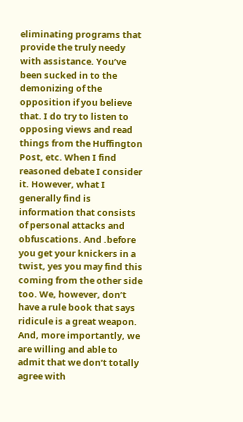eliminating programs that provide the truly needy with assistance. You’ve been sucked in to the demonizing of the opposition if you believe that. I do try to listen to opposing views and read things from the Huffington Post, etc. When I find reasoned debate I consider it. However, what I generally find is information that consists of personal attacks and obfuscations. And .before you get your knickers in a twist, yes you may find this coming from the other side too. We, however, don’t have a rule book that says ridicule is a great weapon. And, more importantly, we are willing and able to admit that we don’t totally agree with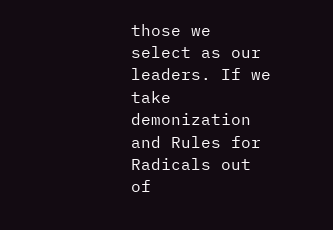those we select as our leaders. If we take demonization and Rules for Radicals out of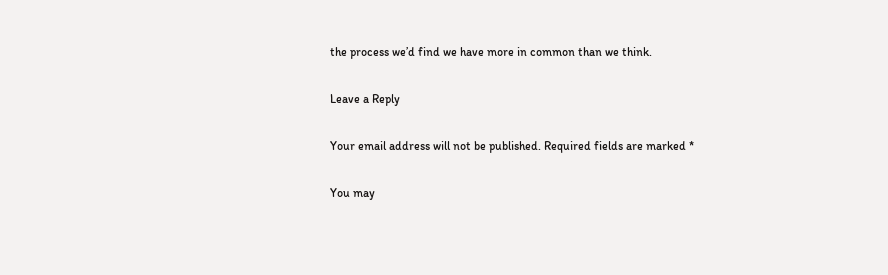the process we’d find we have more in common than we think.

Leave a Reply

Your email address will not be published. Required fields are marked *

You may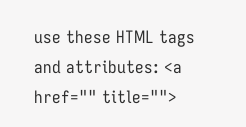use these HTML tags and attributes: <a href="" title="">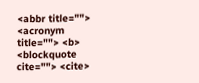<abbr title=""> <acronym title=""> <b> <blockquote cite=""> <cite>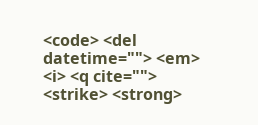<code> <del datetime=""> <em> <i> <q cite=""> <strike> <strong>